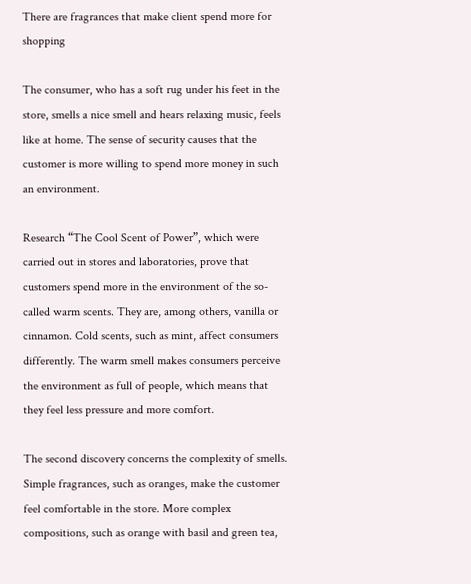There are fragrances that make client spend more for shopping

The consumer, who has a soft rug under his feet in the store, smells a nice smell and hears relaxing music, feels like at home. The sense of security causes that the customer is more willing to spend more money in such an environment.

Research “The Cool Scent of Power”, which were carried out in stores and laboratories, prove that customers spend more in the environment of the so-called warm scents. They are, among others, vanilla or cinnamon. Cold scents, such as mint, affect consumers differently. The warm smell makes consumers perceive the environment as full of people, which means that they feel less pressure and more comfort.

The second discovery concerns the complexity of smells. Simple fragrances, such as oranges, make the customer feel comfortable in the store. More complex compositions, such as orange with basil and green tea,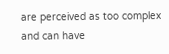are perceived as too complex and can have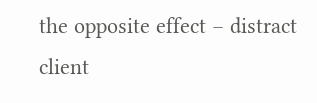the opposite effect – distract client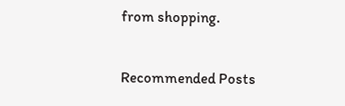from shopping.

Recommended Posts